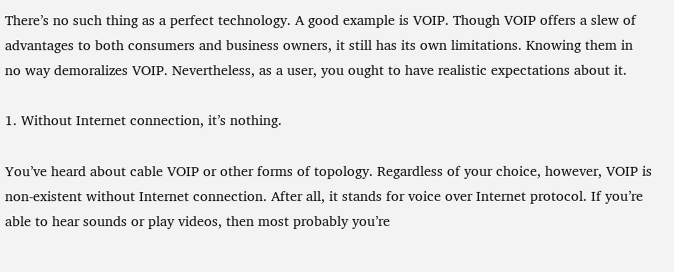There’s no such thing as a perfect technology. A good example is VOIP. Though VOIP offers a slew of advantages to both consumers and business owners, it still has its own limitations. Knowing them in no way demoralizes VOIP. Nevertheless, as a user, you ought to have realistic expectations about it.

1. Without Internet connection, it’s nothing.

You’ve heard about cable VOIP or other forms of topology. Regardless of your choice, however, VOIP is non-existent without Internet connection. After all, it stands for voice over Internet protocol. If you’re able to hear sounds or play videos, then most probably you’re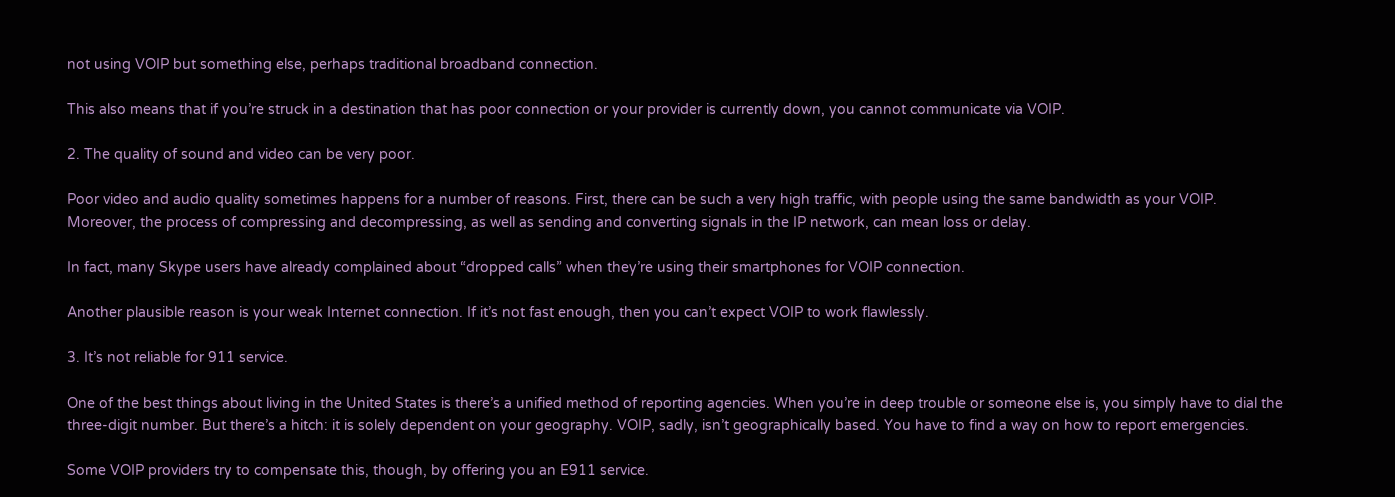not using VOIP but something else, perhaps traditional broadband connection.

This also means that if you’re struck in a destination that has poor connection or your provider is currently down, you cannot communicate via VOIP.

2. The quality of sound and video can be very poor.

Poor video and audio quality sometimes happens for a number of reasons. First, there can be such a very high traffic, with people using the same bandwidth as your VOIP. Moreover, the process of compressing and decompressing, as well as sending and converting signals in the IP network, can mean loss or delay.

In fact, many Skype users have already complained about “dropped calls” when they’re using their smartphones for VOIP connection.

Another plausible reason is your weak Internet connection. If it’s not fast enough, then you can’t expect VOIP to work flawlessly.

3. It’s not reliable for 911 service.

One of the best things about living in the United States is there’s a unified method of reporting agencies. When you’re in deep trouble or someone else is, you simply have to dial the three-digit number. But there’s a hitch: it is solely dependent on your geography. VOIP, sadly, isn’t geographically based. You have to find a way on how to report emergencies.

Some VOIP providers try to compensate this, though, by offering you an E911 service.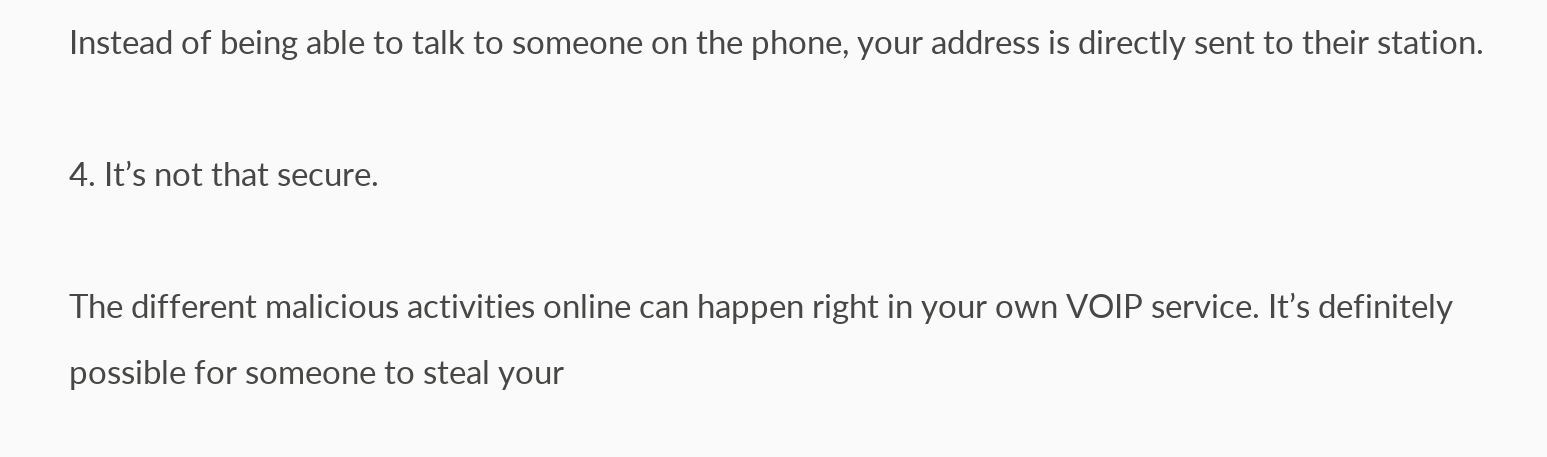Instead of being able to talk to someone on the phone, your address is directly sent to their station.

4. It’s not that secure.

The different malicious activities online can happen right in your own VOIP service. It’s definitely possible for someone to steal your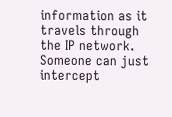information as it travels through the IP network. Someone can just intercept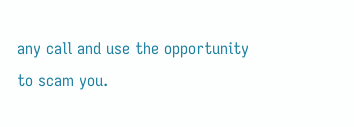any call and use the opportunity to scam you.